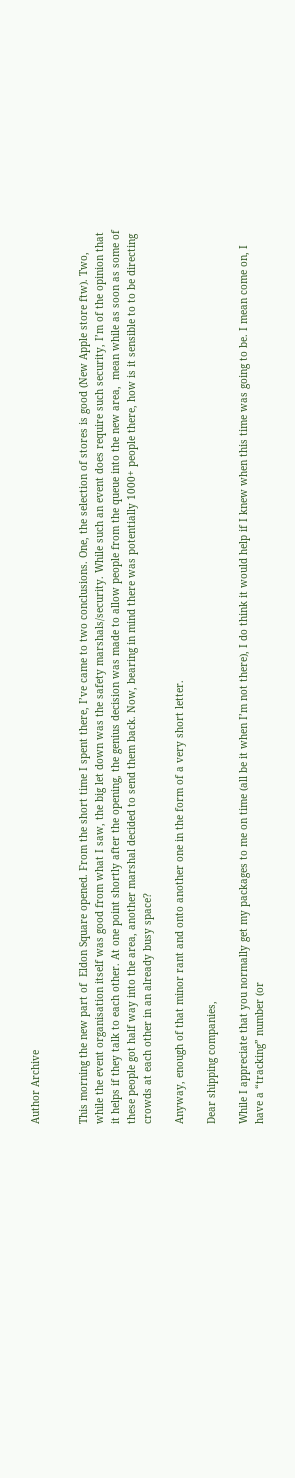Author Archive


This morning the new part of  Eldon Square opened. From the short time I spent there, I’ve came to two conclusions. One, the selection of stores is good (New Apple store ftw). Two, while the event organisation itself was good from what I saw, the big let down was the safety marshals/security. While such an event does require such security, I’m of the opinion that it helps if they talk to each other. At one point shortly after the opening, the genius decision was made to allow people from the queue into the new area,  mean while as soon as some of these people got half way into the area, another marshal decided to send them back. Now, bearing in mind there was potentially 1000+ people there, how is it sensible to to be directing crowds at each other in an already busy space?

Anyway, enough of that minor rant and onto another one in the form of a very short letter.

Dear shipping companies,

While I appreciate that you normally get my packages to me on time (all be it when I’m not there), I do think it would help if I knew when this time was going to be. I mean come on, I have a “tracking” number (or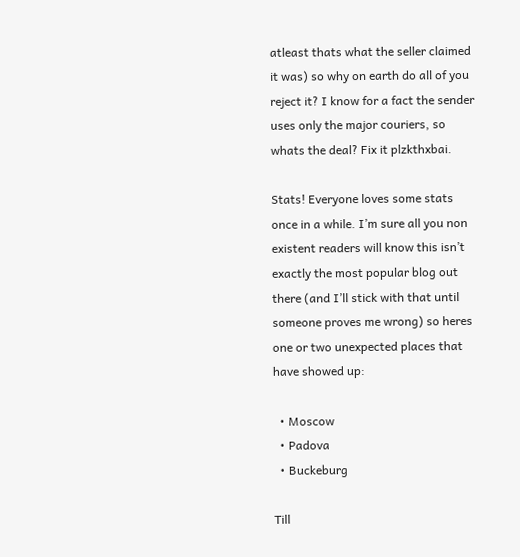atleast thats what the seller claimed it was) so why on earth do all of you reject it? I know for a fact the sender uses only the major couriers, so whats the deal? Fix it plzkthxbai.

Stats! Everyone loves some stats once in a while. I’m sure all you non existent readers will know this isn’t exactly the most popular blog out there (and I’ll stick with that until someone proves me wrong) so heres one or two unexpected places that have showed up:

  • Moscow
  • Padova
  • Buckeburg

Till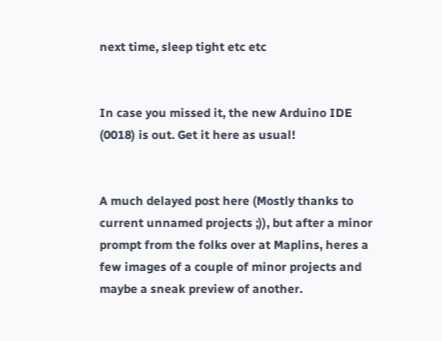next time, sleep tight etc etc


In case you missed it, the new Arduino IDE (0018) is out. Get it here as usual!


A much delayed post here (Mostly thanks to current unnamed projects ;)), but after a minor prompt from the folks over at Maplins, heres a few images of a couple of minor projects and maybe a sneak preview of another.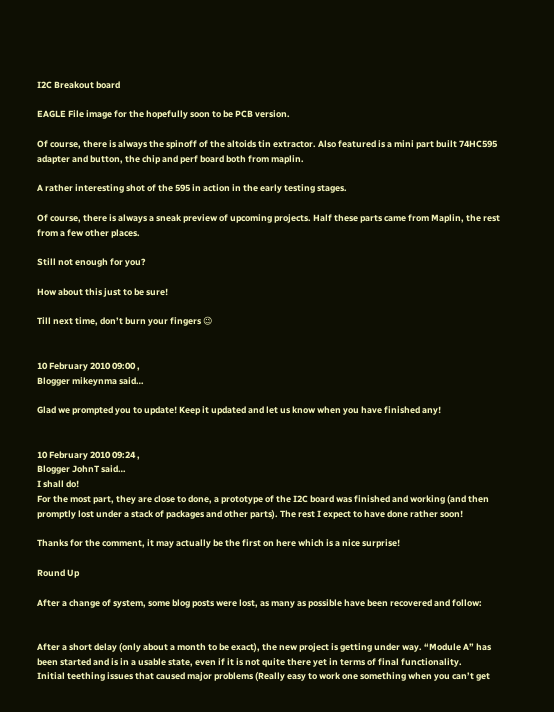I2C Breakout board

EAGLE File image for the hopefully soon to be PCB version.

Of course, there is always the spinoff of the altoids tin extractor. Also featured is a mini part built 74HC595 adapter and button, the chip and perf board both from maplin.

A rather interesting shot of the 595 in action in the early testing stages.

Of course, there is always a sneak preview of upcoming projects. Half these parts came from Maplin, the rest from a few other places.

Still not enough for you?

How about this just to be sure!

Till next time, don’t burn your fingers 😉


10 February 2010 09:00 ,
Blogger mikeynma said…

Glad we prompted you to update! Keep it updated and let us know when you have finished any!


10 February 2010 09:24 ,
Blogger JohnT said…
I shall do!
For the most part, they are close to done, a prototype of the I2C board was finished and working (and then promptly lost under a stack of packages and other parts). The rest I expect to have done rather soon!

Thanks for the comment, it may actually be the first on here which is a nice surprise!

Round Up

After a change of system, some blog posts were lost, as many as possible have been recovered and follow:


After a short delay (only about a month to be exact), the new project is getting under way. “Module A” has been started and is in a usable state, even if it is not quite there yet in terms of final functionality.
Initial teething issues that caused major problems (Really easy to work one something when you can’t get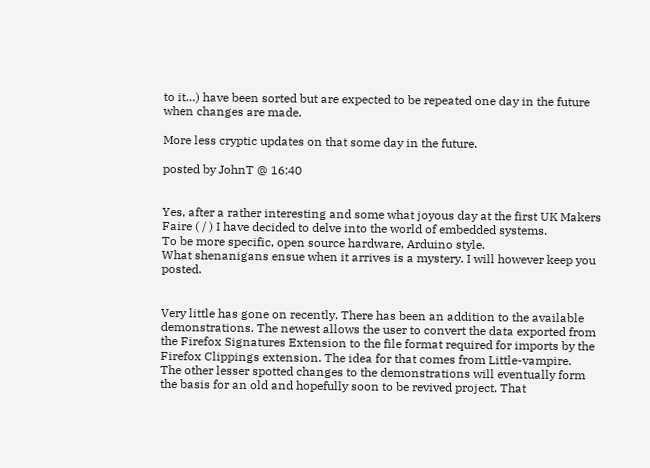to it…) have been sorted but are expected to be repeated one day in the future when changes are made.

More less cryptic updates on that some day in the future.

posted by JohnT @ 16:40


Yes, after a rather interesting and some what joyous day at the first UK Makers Faire ( / ) I have decided to delve into the world of embedded systems.
To be more specific, open source hardware, Arduino style.
What shenanigans ensue when it arrives is a mystery. I will however keep you posted.


Very little has gone on recently. There has been an addition to the available demonstrations. The newest allows the user to convert the data exported from the Firefox Signatures Extension to the file format required for imports by the Firefox Clippings extension. The idea for that comes from Little-vampire.
The other lesser spotted changes to the demonstrations will eventually form the basis for an old and hopefully soon to be revived project. That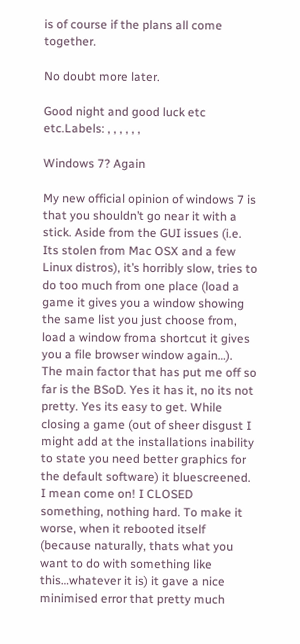is of course if the plans all come together.

No doubt more later.

Good night and good luck etc etc.Labels: , , , , , ,

Windows 7? Again

My new official opinion of windows 7 is that you shouldn’t go near it with a stick. Aside from the GUI issues (i.e. Its stolen from Mac OSX and a few Linux distros), it’s horribly slow, tries to do too much from one place (load a game it gives you a window showing the same list you just choose from, load a window froma shortcut it gives you a file browser window again…).
The main factor that has put me off so far is the BSoD. Yes it has it, no its not pretty. Yes its easy to get. While closing a game (out of sheer disgust I might add at the installations inability to state you need better graphics for the default software) it bluescreened. I mean come on! I CLOSED something, nothing hard. To make it worse, when it rebooted itself (because naturally, thats what you want to do with something like this…whatever it is) it gave a nice minimised error that pretty much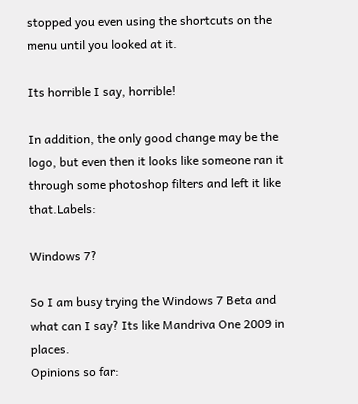stopped you even using the shortcuts on the menu until you looked at it.

Its horrible I say, horrible!

In addition, the only good change may be the logo, but even then it looks like someone ran it through some photoshop filters and left it like that.Labels:

Windows 7?

So I am busy trying the Windows 7 Beta and what can I say? Its like Mandriva One 2009 in places.
Opinions so far: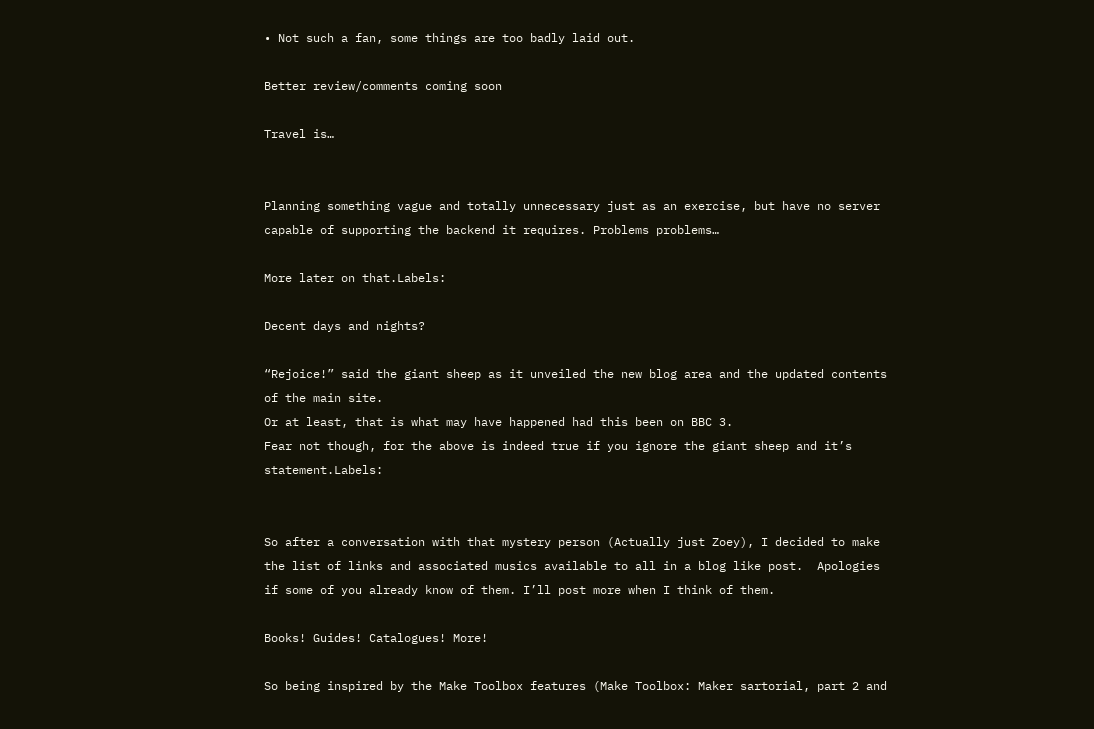• Not such a fan, some things are too badly laid out.

Better review/comments coming soon

Travel is…


Planning something vague and totally unnecessary just as an exercise, but have no server capable of supporting the backend it requires. Problems problems…

More later on that.Labels:

Decent days and nights?

“Rejoice!” said the giant sheep as it unveiled the new blog area and the updated contents of the main site.
Or at least, that is what may have happened had this been on BBC 3.
Fear not though, for the above is indeed true if you ignore the giant sheep and it’s statement.Labels:


So after a conversation with that mystery person (Actually just Zoey), I decided to make the list of links and associated musics available to all in a blog like post.  Apologies if some of you already know of them. I’ll post more when I think of them.

Books! Guides! Catalogues! More!

So being inspired by the Make Toolbox features (Make Toolbox: Maker sartorial, part 2 and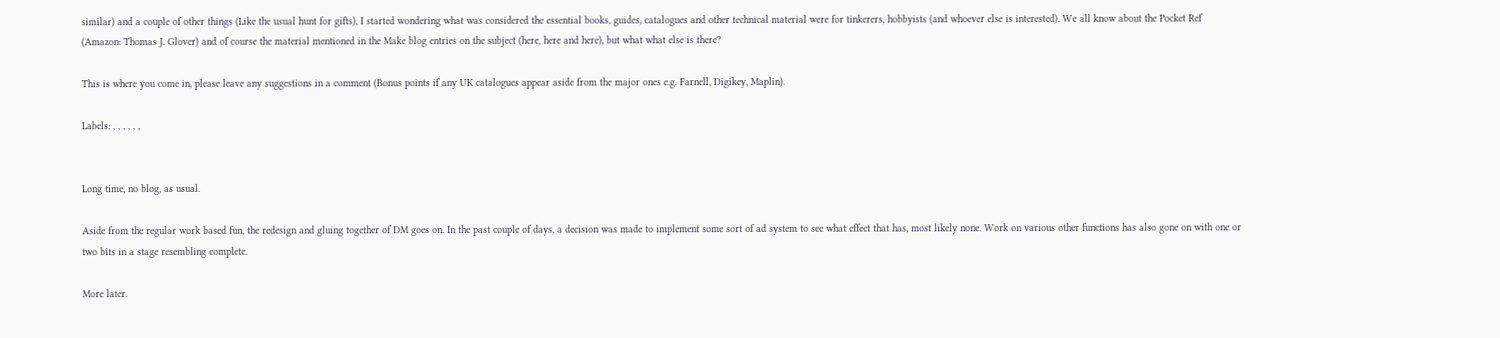similar) and a couple of other things (Like the usual hunt for gifts), I started wondering what was considered the essential books, guides, catalogues and other technical material were for tinkerers, hobbyists (and whoever else is interested). We all know about the Pocket Ref (Amazon: Thomas J. Glover) and of course the material mentioned in the Make blog entries on the subject (here, here and here), but what what else is there?

This is where you come in, please leave any suggestions in a comment (Bonus points if any UK catalogues appear aside from the major ones e.g. Farnell, Digikey, Maplin).

Labels: , , , , , ,


Long time, no blog, as usual.

Aside from the regular work based fun, the redesign and gluing together of DM goes on. In the past couple of days, a decision was made to implement some sort of ad system to see what effect that has, most likely none. Work on various other functions has also gone on with one or two bits in a stage resembling complete.

More later.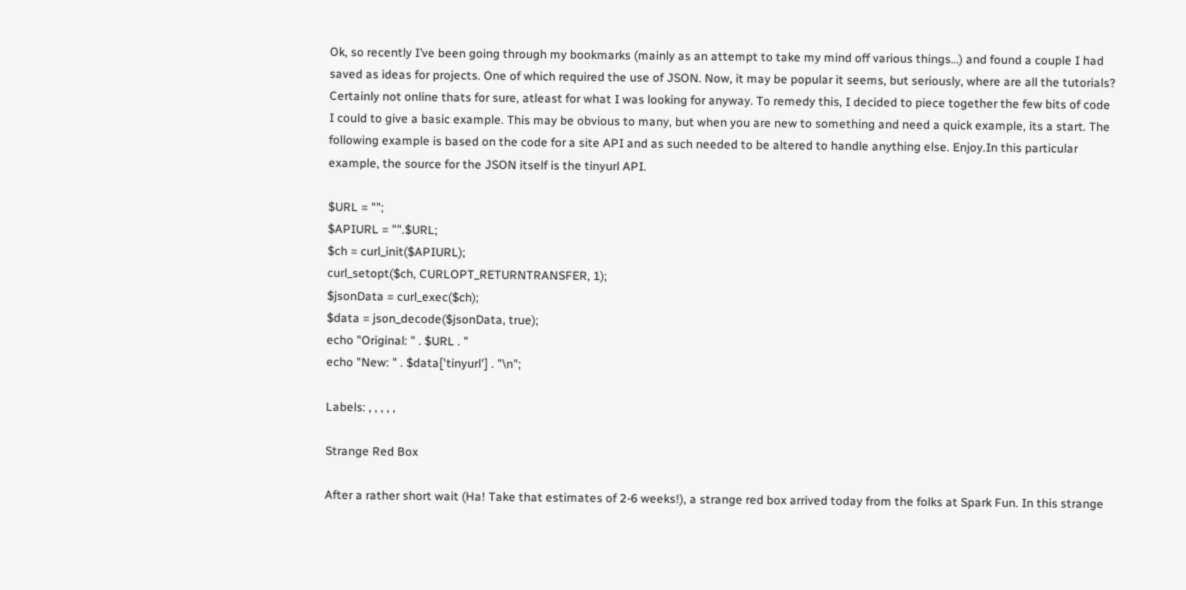Ok, so recently I’ve been going through my bookmarks (mainly as an attempt to take my mind off various things…) and found a couple I had saved as ideas for projects. One of which required the use of JSON. Now, it may be popular it seems, but seriously, where are all the tutorials? Certainly not online thats for sure, atleast for what I was looking for anyway. To remedy this, I decided to piece together the few bits of code I could to give a basic example. This may be obvious to many, but when you are new to something and need a quick example, its a start. The following example is based on the code for a site API and as such needed to be altered to handle anything else. Enjoy.In this particular example, the source for the JSON itself is the tinyurl API.

$URL = "";
$APIURL = "".$URL;
$ch = curl_init($APIURL);
curl_setopt($ch, CURLOPT_RETURNTRANSFER, 1);
$jsonData = curl_exec($ch);
$data = json_decode($jsonData, true);
echo "Original: " . $URL . "
echo "New: " . $data['tinyurl'] . "\n";

Labels: , , , , ,

Strange Red Box

After a rather short wait (Ha! Take that estimates of 2-6 weeks!), a strange red box arrived today from the folks at Spark Fun. In this strange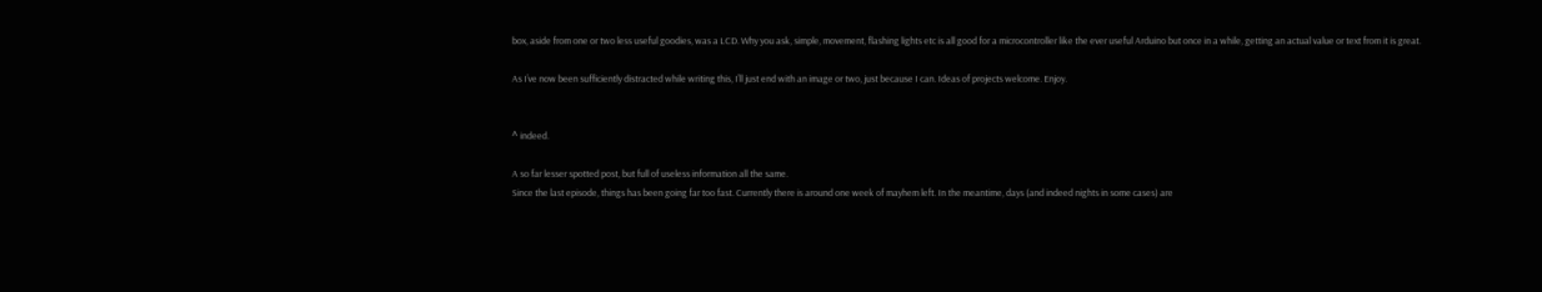box, aside from one or two less useful goodies, was a LCD. Why you ask, simple, movement, flashing lights etc is all good for a microcontroller like the ever useful Arduino but once in a while, getting an actual value or text from it is great.

As I’ve now been sufficiently distracted while writing this, I’ll just end with an image or two, just because I can. Ideas of projects welcome. Enjoy.


^ indeed.

A so far lesser spotted post, but full of useless information all the same.
Since the last episode, things has been going far too fast. Currently there is around one week of mayhem left. In the meantime, days (and indeed nights in some cases) are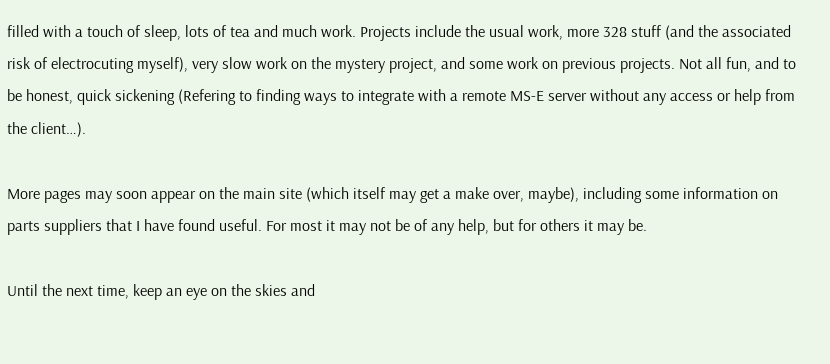filled with a touch of sleep, lots of tea and much work. Projects include the usual work, more 328 stuff (and the associated risk of electrocuting myself), very slow work on the mystery project, and some work on previous projects. Not all fun, and to be honest, quick sickening (Refering to finding ways to integrate with a remote MS-E server without any access or help from the client…).

More pages may soon appear on the main site (which itself may get a make over, maybe), including some information on parts suppliers that I have found useful. For most it may not be of any help, but for others it may be.

Until the next time, keep an eye on the skies and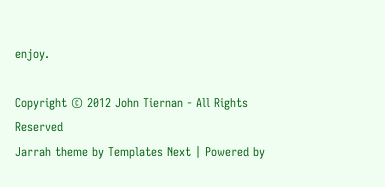enjoy.

Copyright © 2012 John Tiernan - All Rights Reserved
Jarrah theme by Templates Next | Powered by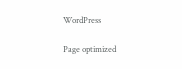WordPress

Page optimized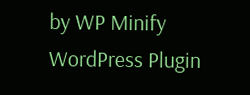by WP Minify WordPress Plugin